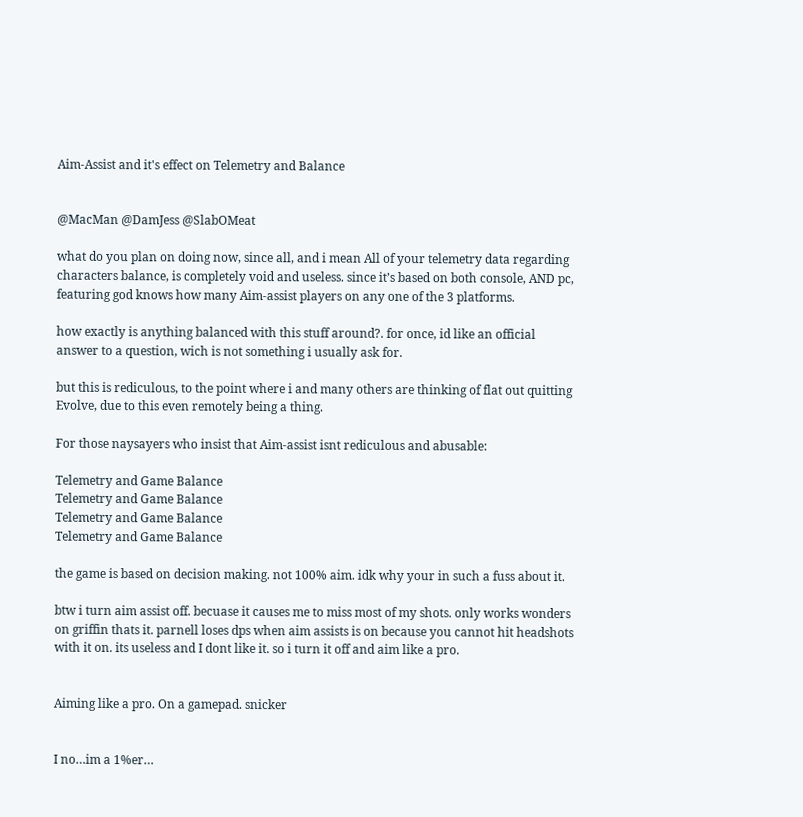Aim-Assist and it's effect on Telemetry and Balance


@MacMan @DamJess @SlabOMeat

what do you plan on doing now, since all, and i mean All of your telemetry data regarding characters balance, is completely void and useless. since it’s based on both console, AND pc, featuring god knows how many Aim-assist players on any one of the 3 platforms.

how exactly is anything balanced with this stuff around?. for once, id like an official answer to a question, wich is not something i usually ask for.

but this is rediculous, to the point where i and many others are thinking of flat out quitting Evolve, due to this even remotely being a thing.

For those naysayers who insist that Aim-assist isnt rediculous and abusable:

Telemetry and Game Balance
Telemetry and Game Balance
Telemetry and Game Balance
Telemetry and Game Balance

the game is based on decision making. not 100% aim. idk why your in such a fuss about it.

btw i turn aim assist off. becuase it causes me to miss most of my shots. only works wonders on griffin thats it. parnell loses dps when aim assists is on because you cannot hit headshots with it on. its useless and I dont like it. so i turn it off and aim like a pro.


Aiming like a pro. On a gamepad. snicker


I no…im a 1%er…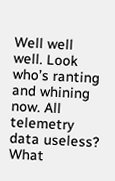Well well well. Look who’s ranting and whining now. All telemetry data useless? What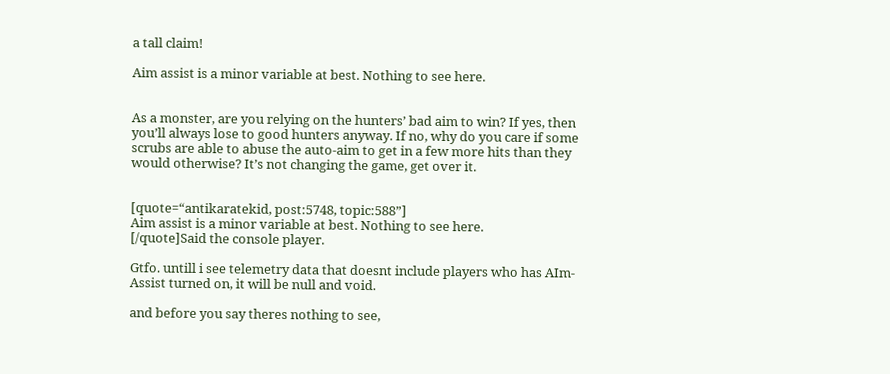a tall claim!

Aim assist is a minor variable at best. Nothing to see here.


As a monster, are you relying on the hunters’ bad aim to win? If yes, then you’ll always lose to good hunters anyway. If no, why do you care if some scrubs are able to abuse the auto-aim to get in a few more hits than they would otherwise? It’s not changing the game, get over it.


[quote=“antikaratekid, post:5748, topic:588”]
Aim assist is a minor variable at best. Nothing to see here.
[/quote]Said the console player.

Gtfo. untill i see telemetry data that doesnt include players who has AIm-Assist turned on, it will be null and void.

and before you say theres nothing to see,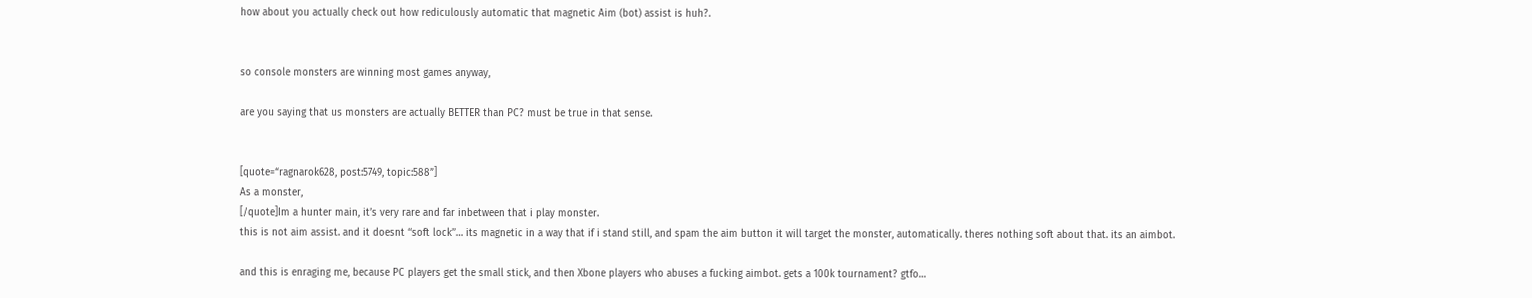how about you actually check out how rediculously automatic that magnetic Aim (bot) assist is huh?.


so console monsters are winning most games anyway,

are you saying that us monsters are actually BETTER than PC? must be true in that sense.


[quote=“ragnarok628, post:5749, topic:588”]
As a monster,
[/quote]Im a hunter main, it’s very rare and far inbetween that i play monster.
this is not aim assist. and it doesnt ‘‘soft lock’’… its magnetic in a way that if i stand still, and spam the aim button it will target the monster, automatically. theres nothing soft about that. its an aimbot.

and this is enraging me, because PC players get the small stick, and then Xbone players who abuses a fucking aimbot. gets a 100k tournament? gtfo…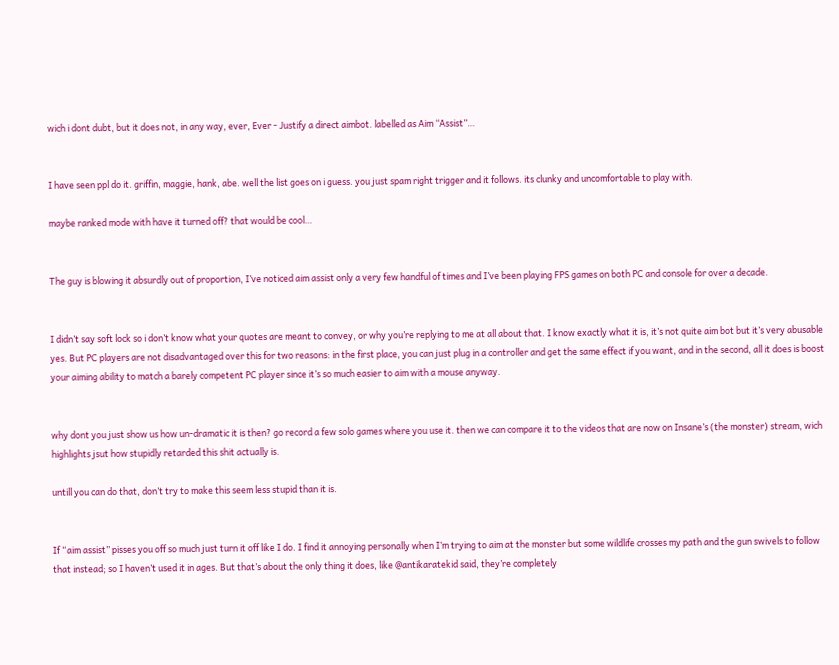wich i dont dubt, but it does not, in any way, ever, Ever - Justify a direct aimbot. labelled as Aim ‘‘Assist’’…


I have seen ppl do it. griffin, maggie, hank, abe. well the list goes on i guess. you just spam right trigger and it follows. its clunky and uncomfortable to play with.

maybe ranked mode with have it turned off? that would be cool…


The guy is blowing it absurdly out of proportion, I’ve noticed aim assist only a very few handful of times and I’ve been playing FPS games on both PC and console for over a decade.


I didn’t say soft lock so i don’t know what your quotes are meant to convey, or why you’re replying to me at all about that. I know exactly what it is, it’s not quite aim bot but it’s very abusable yes. But PC players are not disadvantaged over this for two reasons: in the first place, you can just plug in a controller and get the same effect if you want, and in the second, all it does is boost your aiming ability to match a barely competent PC player since it’s so much easier to aim with a mouse anyway.


why dont you just show us how un-dramatic it is then? go record a few solo games where you use it. then we can compare it to the videos that are now on Insane’s (the monster) stream, wich highlights jsut how stupidly retarded this shit actually is.

untill you can do that, don’t try to make this seem less stupid than it is.


If “aim assist” pisses you off so much just turn it off like I do. I find it annoying personally when I’m trying to aim at the monster but some wildlife crosses my path and the gun swivels to follow that instead; so I haven’t used it in ages. But that’s about the only thing it does, like @antikaratekid said, they’re completely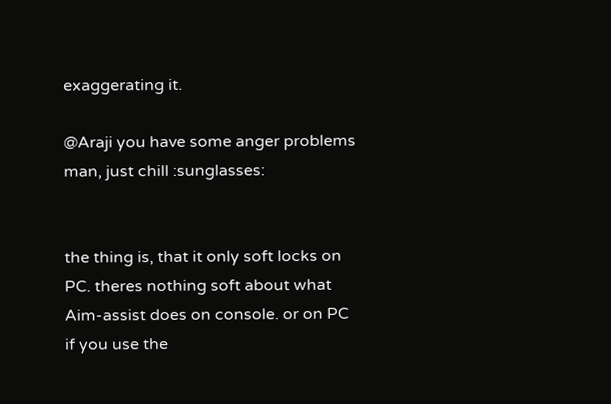exaggerating it.

@Araji you have some anger problems man, just chill :sunglasses:


the thing is, that it only soft locks on PC. theres nothing soft about what Aim-assist does on console. or on PC if you use the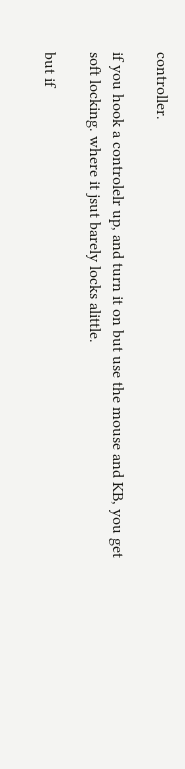controller.

if you hook a controlelr up, and turn it on but use the mouse and KB, you get soft locking. where it jsut barely locks alittle.

but if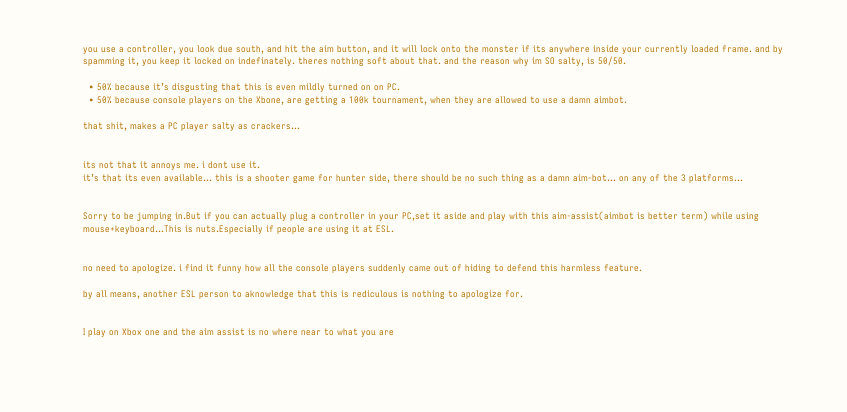you use a controller, you look due south, and hit the aim button, and it will lock onto the monster if its anywhere inside your currently loaded frame. and by spamming it, you keep it locked on indefinately. theres nothing soft about that. and the reason why im SO salty, is 50/50.

  • 50% because it’s disgusting that this is even mildly turned on on PC.
  • 50% because console players on the Xbone, are getting a 100k tournament, when they are allowed to use a damn aimbot.

that shit, makes a PC player salty as crackers…


its not that it annoys me. i dont use it.
it’s that its even available… this is a shooter game for hunter side, there should be no such thing as a damn aim-bot… on any of the 3 platforms…


Sorry to be jumping in.But if you can actually plug a controller in your PC,set it aside and play with this aim-assist(aimbot is better term) while using mouse+keyboard…This is nuts.Especially if people are using it at ESL.


no need to apologize. i find it funny how all the console players suddenly came out of hiding to defend this harmless feature.

by all means, another ESL person to aknowledge that this is rediculous is nothing to apologize for.


I play on Xbox one and the aim assist is no where near to what you are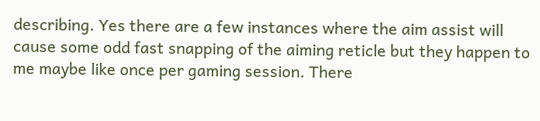describing. Yes there are a few instances where the aim assist will cause some odd fast snapping of the aiming reticle but they happen to me maybe like once per gaming session. There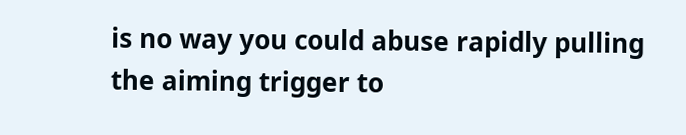is no way you could abuse rapidly pulling the aiming trigger to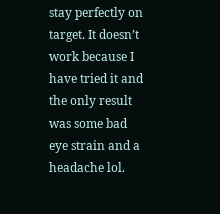stay perfectly on target. It doesn’t work because I have tried it and the only result was some bad eye strain and a headache lol.